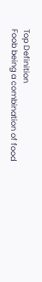Top Definition
Foob being a combination of food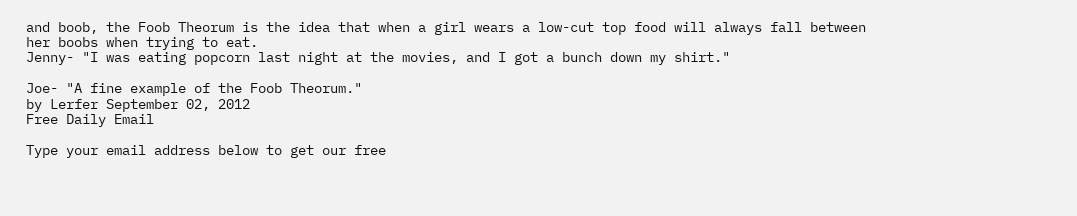and boob, the Foob Theorum is the idea that when a girl wears a low-cut top food will always fall between her boobs when trying to eat.
Jenny- "I was eating popcorn last night at the movies, and I got a bunch down my shirt."

Joe- "A fine example of the Foob Theorum."
by Lerfer September 02, 2012
Free Daily Email

Type your email address below to get our free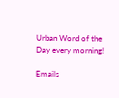Urban Word of the Day every morning!

Emails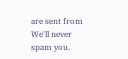are sent from We'll never spam you.